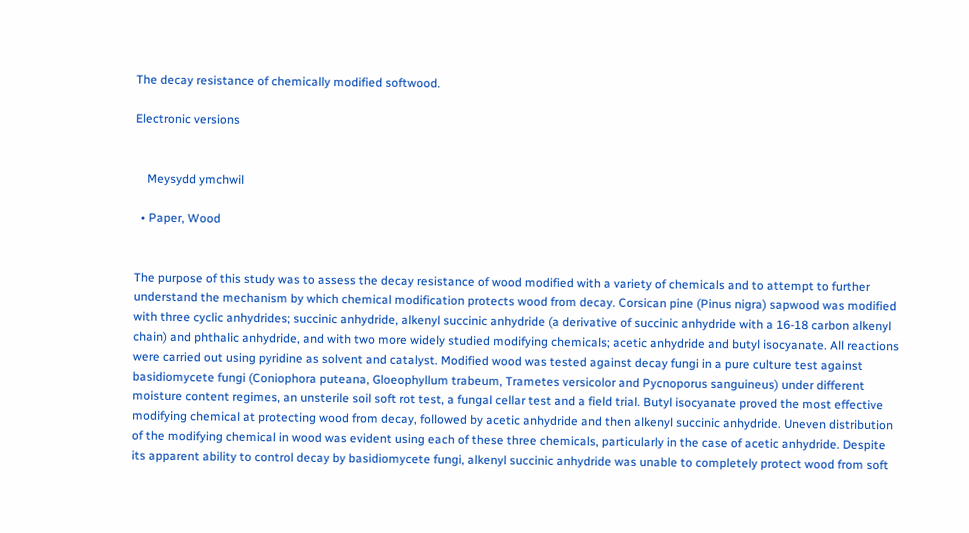The decay resistance of chemically modified softwood.

Electronic versions


    Meysydd ymchwil

  • Paper, Wood


The purpose of this study was to assess the decay resistance of wood modified with a variety of chemicals and to attempt to further understand the mechanism by which chemical modification protects wood from decay. Corsican pine (Pinus nigra) sapwood was modified with three cyclic anhydrides; succinic anhydride, alkenyl succinic anhydride (a derivative of succinic anhydride with a 16-18 carbon alkenyl chain) and phthalic anhydride, and with two more widely studied modifying chemicals; acetic anhydride and butyl isocyanate. All reactions were carried out using pyridine as solvent and catalyst. Modified wood was tested against decay fungi in a pure culture test against basidiomycete fungi (Coniophora puteana, Gloeophyllum trabeum, Trametes versicolor and Pycnoporus sanguineus) under different moisture content regimes, an unsterile soil soft rot test, a fungal cellar test and a field trial. Butyl isocyanate proved the most effective modifying chemical at protecting wood from decay, followed by acetic anhydride and then alkenyl succinic anhydride. Uneven distribution of the modifying chemical in wood was evident using each of these three chemicals, particularly in the case of acetic anhydride. Despite its apparent ability to control decay by basidiomycete fungi, alkenyl succinic anhydride was unable to completely protect wood from soft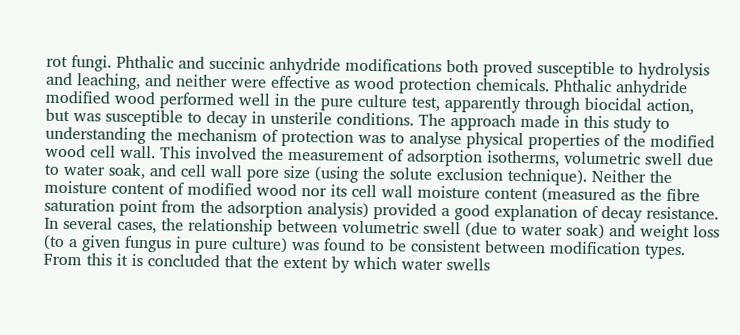rot fungi. Phthalic and succinic anhydride modifications both proved susceptible to hydrolysis and leaching, and neither were effective as wood protection chemicals. Phthalic anhydride modified wood performed well in the pure culture test, apparently through biocidal action, but was susceptible to decay in unsterile conditions. The approach made in this study to understanding the mechanism of protection was to analyse physical properties of the modified wood cell wall. This involved the measurement of adsorption isotherms, volumetric swell due to water soak, and cell wall pore size (using the solute exclusion technique). Neither the moisture content of modified wood nor its cell wall moisture content (measured as the fibre saturation point from the adsorption analysis) provided a good explanation of decay resistance. In several cases, the relationship between volumetric swell (due to water soak) and weight loss (to a given fungus in pure culture) was found to be consistent between modification types. From this it is concluded that the extent by which water swells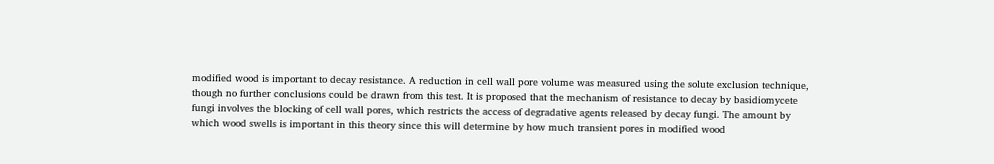modified wood is important to decay resistance. A reduction in cell wall pore volume was measured using the solute exclusion technique, though no further conclusions could be drawn from this test. It is proposed that the mechanism of resistance to decay by basidiomycete fungi involves the blocking of cell wall pores, which restricts the access of degradative agents released by decay fungi. The amount by which wood swells is important in this theory since this will determine by how much transient pores in modified wood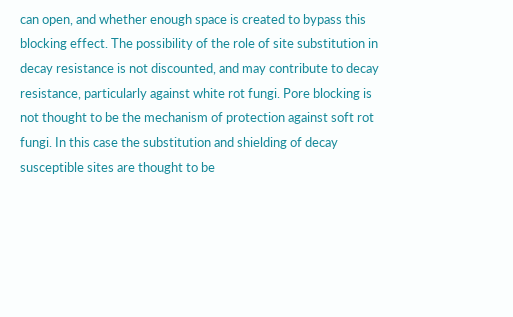can open, and whether enough space is created to bypass this blocking effect. The possibility of the role of site substitution in decay resistance is not discounted, and may contribute to decay resistance, particularly against white rot fungi. Pore blocking is not thought to be the mechanism of protection against soft rot fungi. In this case the substitution and shielding of decay susceptible sites are thought to be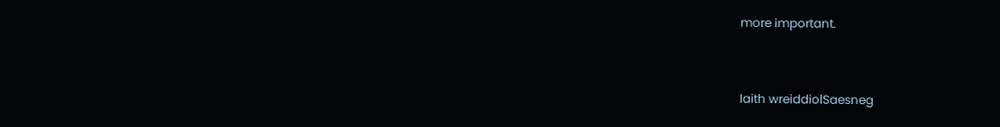more important.


Iaith wreiddiolSaesneg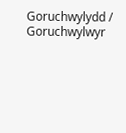Goruchwylydd / Goruchwylwyr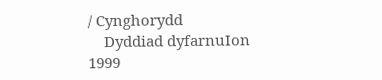/ Cynghorydd
    Dyddiad dyfarnuIon 1999